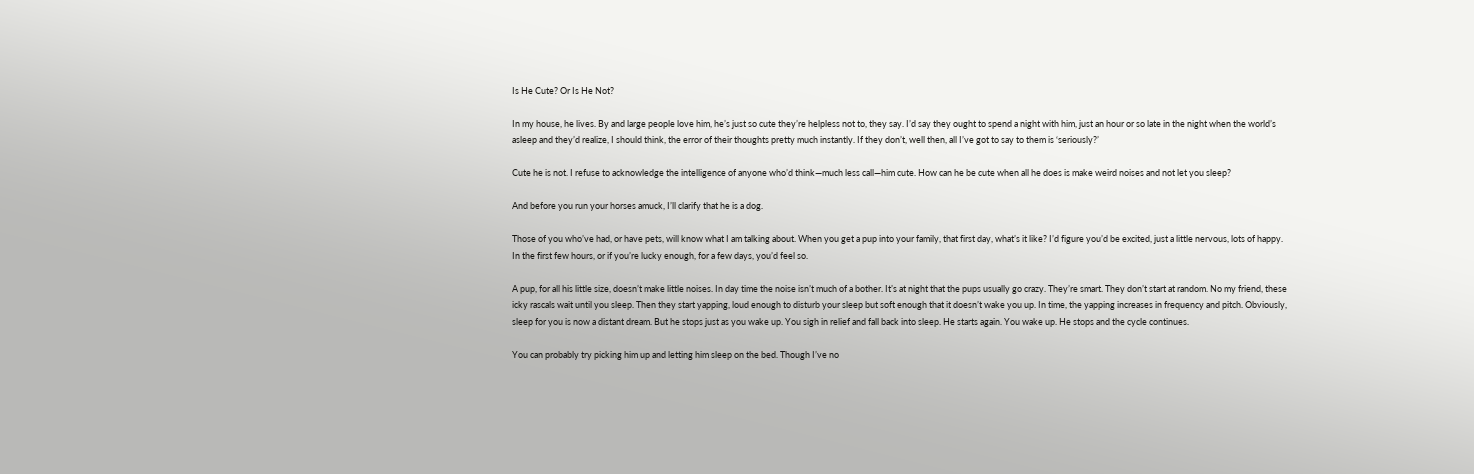Is He Cute? Or Is He Not?

In my house, he lives. By and large people love him, he’s just so cute they’re helpless not to, they say. I’d say they ought to spend a night with him, just an hour or so late in the night when the world’s asleep and they’d realize, I should think, the error of their thoughts pretty much instantly. If they don’t, well then, all I’ve got to say to them is ‘seriously?’

Cute he is not. I refuse to acknowledge the intelligence of anyone who’d think—much less call—him cute. How can he be cute when all he does is make weird noises and not let you sleep?

And before you run your horses amuck, I’ll clarify that he is a dog.

Those of you who’ve had, or have pets, will know what I am talking about. When you get a pup into your family, that first day, what’s it like? I’d figure you’d be excited, just a little nervous, lots of happy. In the first few hours, or if you’re lucky enough, for a few days, you’d feel so.

A pup, for all his little size, doesn’t make little noises. In day time the noise isn’t much of a bother. It’s at night that the pups usually go crazy. They’re smart. They don’t start at random. No my friend, these icky rascals wait until you sleep. Then they start yapping, loud enough to disturb your sleep but soft enough that it doesn’t wake you up. In time, the yapping increases in frequency and pitch. Obviously, sleep for you is now a distant dream. But he stops just as you wake up. You sigh in relief and fall back into sleep. He starts again. You wake up. He stops and the cycle continues.

You can probably try picking him up and letting him sleep on the bed. Though I’ve no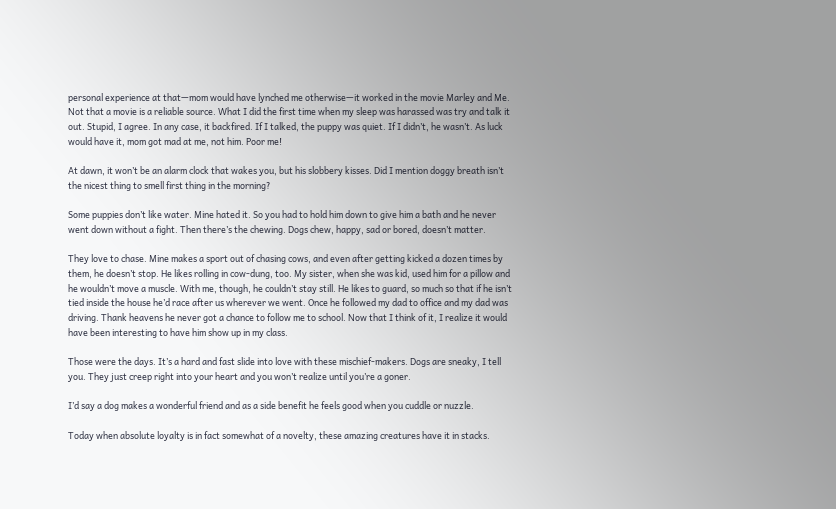personal experience at that—mom would have lynched me otherwise—it worked in the movie Marley and Me. Not that a movie is a reliable source. What I did the first time when my sleep was harassed was try and talk it out. Stupid, I agree. In any case, it backfired. If I talked, the puppy was quiet. If I didn’t, he wasn’t. As luck would have it, mom got mad at me, not him. Poor me!

At dawn, it won’t be an alarm clock that wakes you, but his slobbery kisses. Did I mention doggy breath isn’t the nicest thing to smell first thing in the morning?

Some puppies don’t like water. Mine hated it. So you had to hold him down to give him a bath and he never went down without a fight. Then there’s the chewing. Dogs chew, happy, sad or bored, doesn’t matter.

They love to chase. Mine makes a sport out of chasing cows, and even after getting kicked a dozen times by them, he doesn’t stop. He likes rolling in cow-dung, too. My sister, when she was kid, used him for a pillow and he wouldn’t move a muscle. With me, though, he couldn’t stay still. He likes to guard, so much so that if he isn’t tied inside the house he’d race after us wherever we went. Once he followed my dad to office and my dad was driving. Thank heavens he never got a chance to follow me to school. Now that I think of it, I realize it would have been interesting to have him show up in my class.

Those were the days. It’s a hard and fast slide into love with these mischief-makers. Dogs are sneaky, I tell you. They just creep right into your heart and you won’t realize until you’re a goner.

I’d say a dog makes a wonderful friend and as a side benefit he feels good when you cuddle or nuzzle.

Today when absolute loyalty is in fact somewhat of a novelty, these amazing creatures have it in stacks.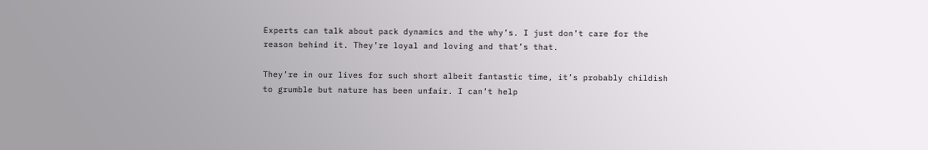Experts can talk about pack dynamics and the why’s. I just don’t care for the reason behind it. They’re loyal and loving and that’s that.

They’re in our lives for such short albeit fantastic time, it’s probably childish to grumble but nature has been unfair. I can’t help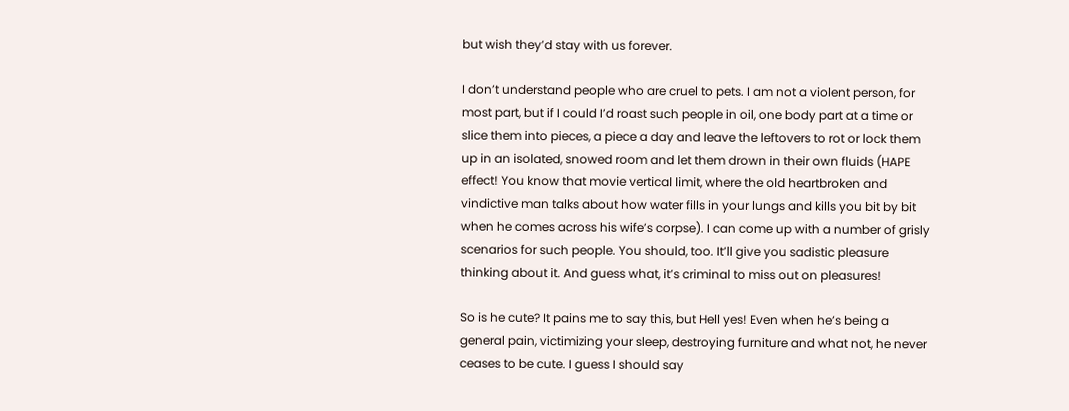but wish they’d stay with us forever.

I don’t understand people who are cruel to pets. I am not a violent person, for most part, but if I could I’d roast such people in oil, one body part at a time or slice them into pieces, a piece a day and leave the leftovers to rot or lock them up in an isolated, snowed room and let them drown in their own fluids (HAPE effect! You know that movie vertical limit, where the old heartbroken and vindictive man talks about how water fills in your lungs and kills you bit by bit when he comes across his wife’s corpse). I can come up with a number of grisly scenarios for such people. You should, too. It’ll give you sadistic pleasure thinking about it. And guess what, it’s criminal to miss out on pleasures!

So is he cute? It pains me to say this, but Hell yes! Even when he’s being a general pain, victimizing your sleep, destroying furniture and what not, he never ceases to be cute. I guess I should say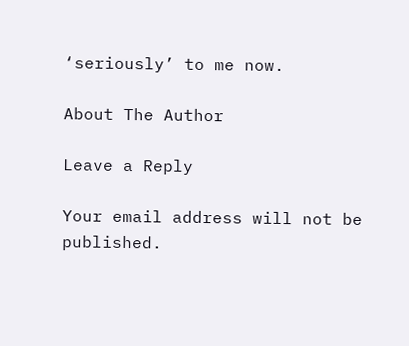‘seriously’ to me now.

About The Author

Leave a Reply

Your email address will not be published.